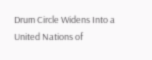Drum Circle Widens Into a United Nations of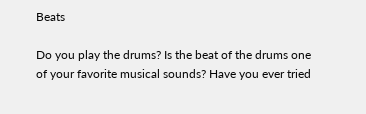Beats

Do you play the drums? Is the beat of the drums one of your favorite musical sounds? Have you ever tried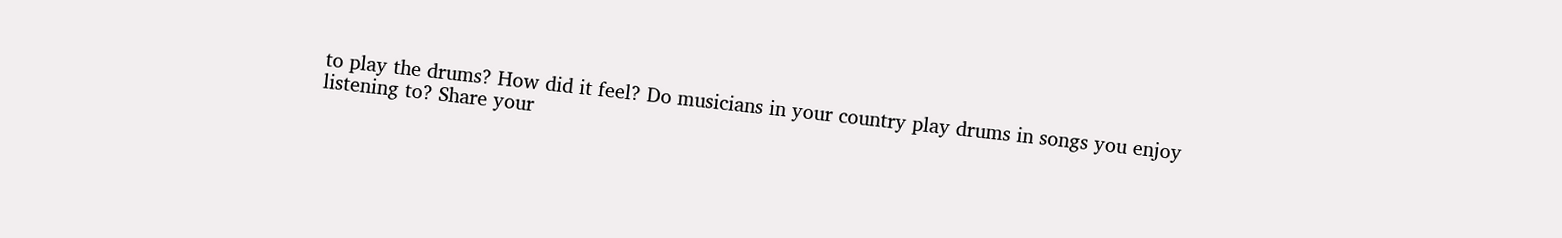to play the drums? How did it feel? Do musicians in your country play drums in songs you enjoy listening to? Share your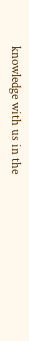knowledge with us in the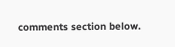comments section below.